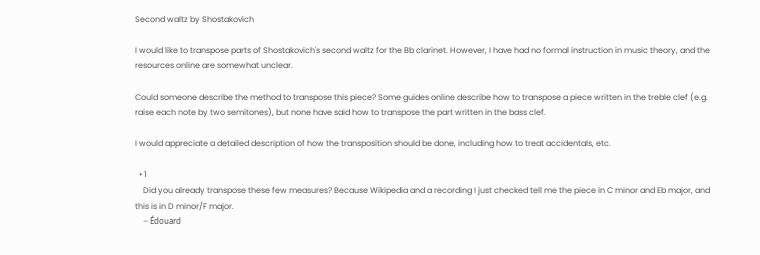Second waltz by Shostakovich

I would like to transpose parts of Shostakovich's second waltz for the Bb clarinet. However, I have had no formal instruction in music theory, and the resources online are somewhat unclear.

Could someone describe the method to transpose this piece? Some guides online describe how to transpose a piece written in the treble clef (e.g. raise each note by two semitones), but none have said how to transpose the part written in the bass clef.

I would appreciate a detailed description of how the transposition should be done, including how to treat accidentals, etc.

  • 1
    Did you already transpose these few measures? Because Wikipedia and a recording I just checked tell me the piece in C minor and Eb major, and this is in D minor/F major.
    – Édouard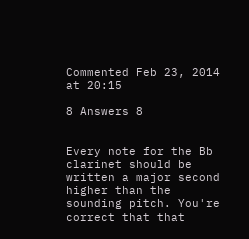Commented Feb 23, 2014 at 20:15

8 Answers 8


Every note for the Bb clarinet should be written a major second higher than the sounding pitch. You're correct that that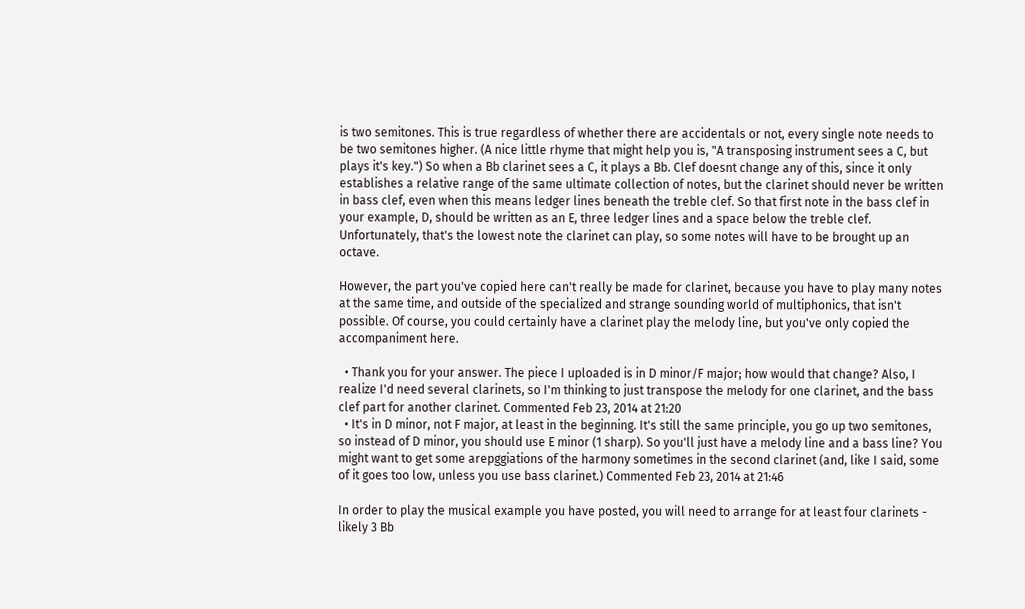is two semitones. This is true regardless of whether there are accidentals or not, every single note needs to be two semitones higher. (A nice little rhyme that might help you is, "A transposing instrument sees a C, but plays it's key.") So when a Bb clarinet sees a C, it plays a Bb. Clef doesnt change any of this, since it only establishes a relative range of the same ultimate collection of notes, but the clarinet should never be written in bass clef, even when this means ledger lines beneath the treble clef. So that first note in the bass clef in your example, D, should be written as an E, three ledger lines and a space below the treble clef. Unfortunately, that's the lowest note the clarinet can play, so some notes will have to be brought up an octave.

However, the part you've copied here can't really be made for clarinet, because you have to play many notes at the same time, and outside of the specialized and strange sounding world of multiphonics, that isn't possible. Of course, you could certainly have a clarinet play the melody line, but you've only copied the accompaniment here.

  • Thank you for your answer. The piece I uploaded is in D minor/F major; how would that change? Also, I realize I'd need several clarinets, so I'm thinking to just transpose the melody for one clarinet, and the bass clef part for another clarinet. Commented Feb 23, 2014 at 21:20
  • It's in D minor, not F major, at least in the beginning. It's still the same principle, you go up two semitones, so instead of D minor, you should use E minor (1 sharp). So you'll just have a melody line and a bass line? You might want to get some arepggiations of the harmony sometimes in the second clarinet (and, like I said, some of it goes too low, unless you use bass clarinet.) Commented Feb 23, 2014 at 21:46

In order to play the musical example you have posted, you will need to arrange for at least four clarinets - likely 3 Bb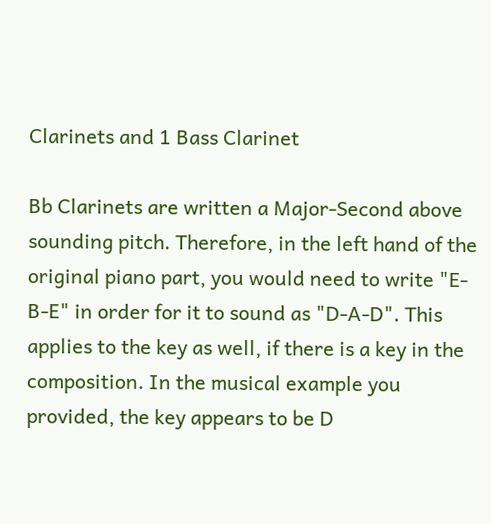Clarinets and 1 Bass Clarinet

Bb Clarinets are written a Major-Second above sounding pitch. Therefore, in the left hand of the original piano part, you would need to write "E-B-E" in order for it to sound as "D-A-D". This applies to the key as well, if there is a key in the composition. In the musical example you provided, the key appears to be D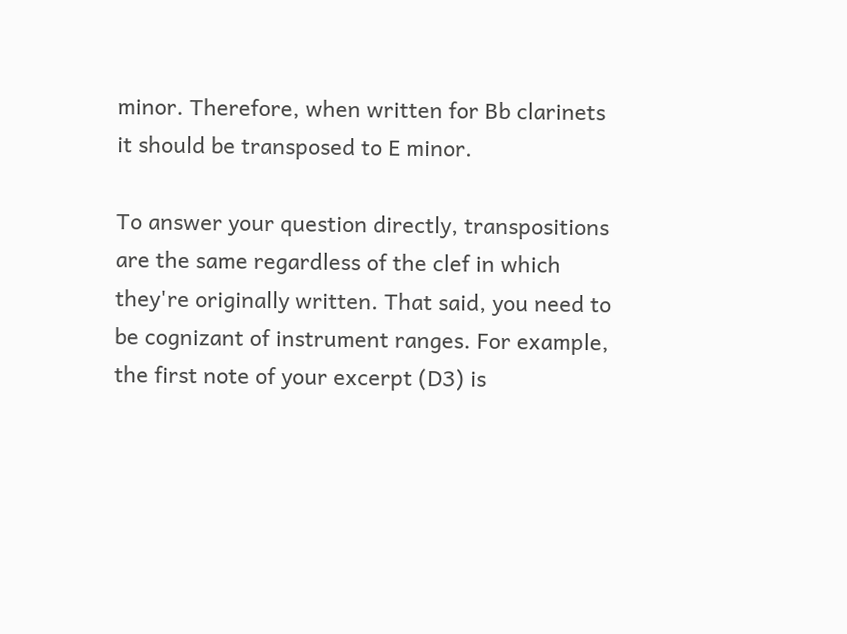minor. Therefore, when written for Bb clarinets it should be transposed to E minor.

To answer your question directly, transpositions are the same regardless of the clef in which they're originally written. That said, you need to be cognizant of instrument ranges. For example, the first note of your excerpt (D3) is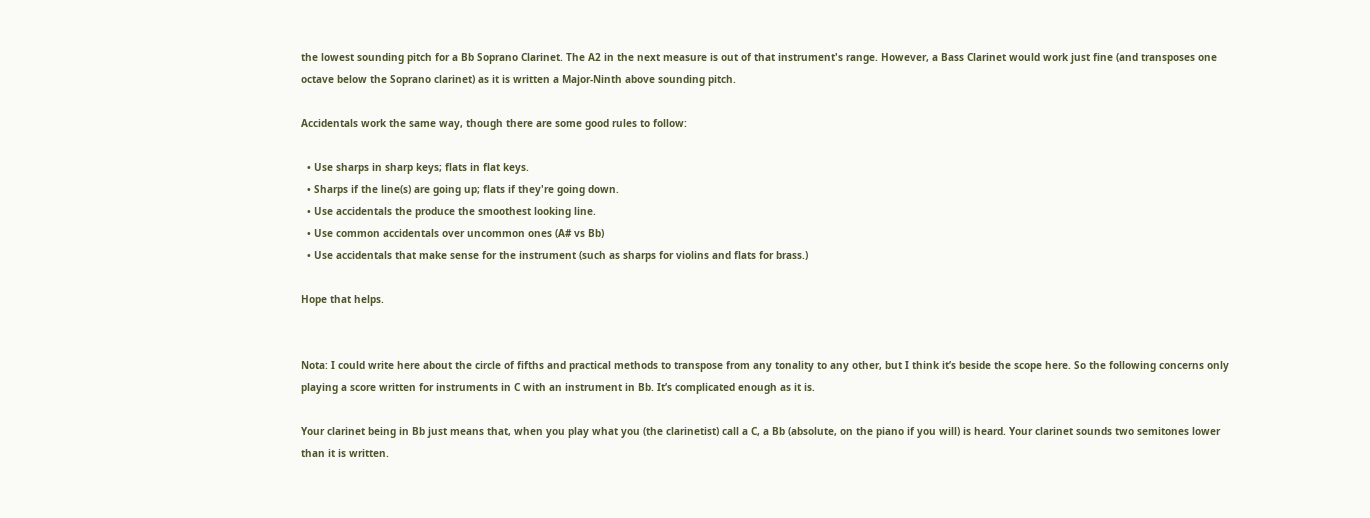the lowest sounding pitch for a Bb Soprano Clarinet. The A2 in the next measure is out of that instrument's range. However, a Bass Clarinet would work just fine (and transposes one octave below the Soprano clarinet) as it is written a Major-Ninth above sounding pitch.

Accidentals work the same way, though there are some good rules to follow:

  • Use sharps in sharp keys; flats in flat keys.
  • Sharps if the line(s) are going up; flats if they're going down.
  • Use accidentals the produce the smoothest looking line.
  • Use common accidentals over uncommon ones (A# vs Bb)
  • Use accidentals that make sense for the instrument (such as sharps for violins and flats for brass.)

Hope that helps.


Nota: I could write here about the circle of fifths and practical methods to transpose from any tonality to any other, but I think it’s beside the scope here. So the following concerns only playing a score written for instruments in C with an instrument in Bb. It’s complicated enough as it is.

Your clarinet being in Bb just means that, when you play what you (the clarinetist) call a C, a Bb (absolute, on the piano if you will) is heard. Your clarinet sounds two semitones lower than it is written.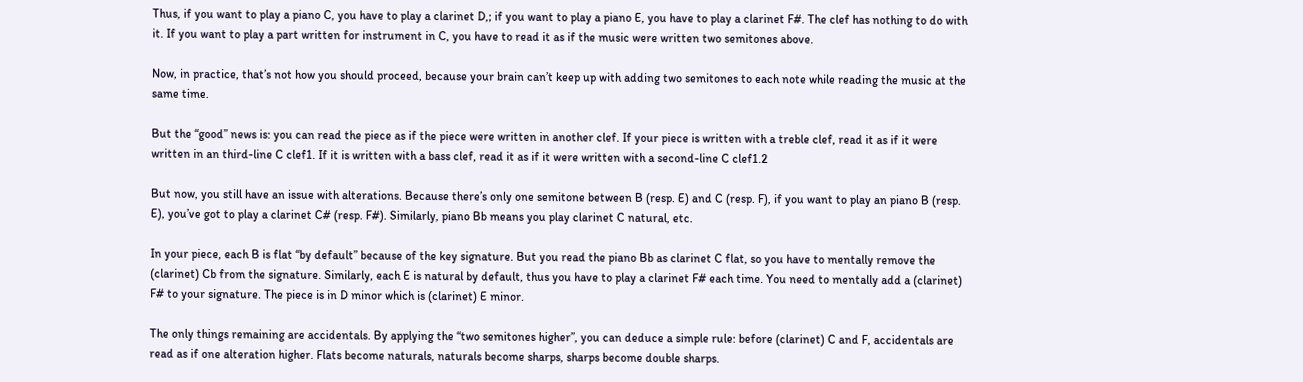Thus, if you want to play a piano C, you have to play a clarinet D,; if you want to play a piano E, you have to play a clarinet F#. The clef has nothing to do with it. If you want to play a part written for instrument in C, you have to read it as if the music were written two semitones above.

Now, in practice, that’s not how you should proceed, because your brain can’t keep up with adding two semitones to each note while reading the music at the same time.

But the “good” news is: you can read the piece as if the piece were written in another clef. If your piece is written with a treble clef, read it as if it were written in an third-line C clef1. If it is written with a bass clef, read it as if it were written with a second-line C clef1.2

But now, you still have an issue with alterations. Because there’s only one semitone between B (resp. E) and C (resp. F), if you want to play an piano B (resp. E), you’ve got to play a clarinet C# (resp. F#). Similarly, piano Bb means you play clarinet C natural, etc.

In your piece, each B is flat “by default” because of the key signature. But you read the piano Bb as clarinet C flat, so you have to mentally remove the (clarinet) Cb from the signature. Similarly, each E is natural by default, thus you have to play a clarinet F# each time. You need to mentally add a (clarinet) F# to your signature. The piece is in D minor which is (clarinet) E minor.

The only things remaining are accidentals. By applying the “two semitones higher”, you can deduce a simple rule: before (clarinet) C and F, accidentals are read as if one alteration higher. Flats become naturals, naturals become sharps, sharps become double sharps.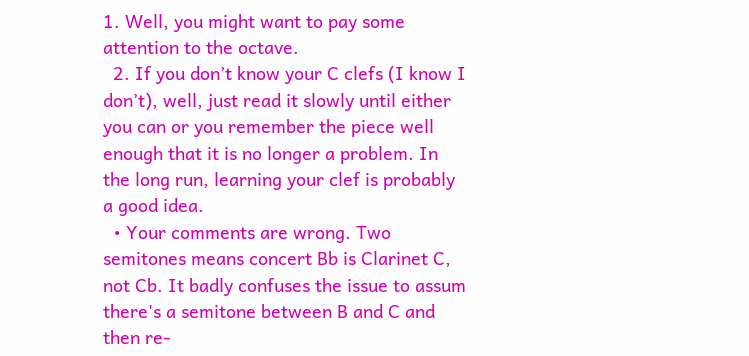1. Well, you might want to pay some attention to the octave.
  2. If you don’t know your C clefs (I know I don’t), well, just read it slowly until either you can or you remember the piece well enough that it is no longer a problem. In the long run, learning your clef is probably a good idea.
  • Your comments are wrong. Two semitones means concert Bb is Clarinet C, not Cb. It badly confuses the issue to assum there's a semitone between B and C and then re-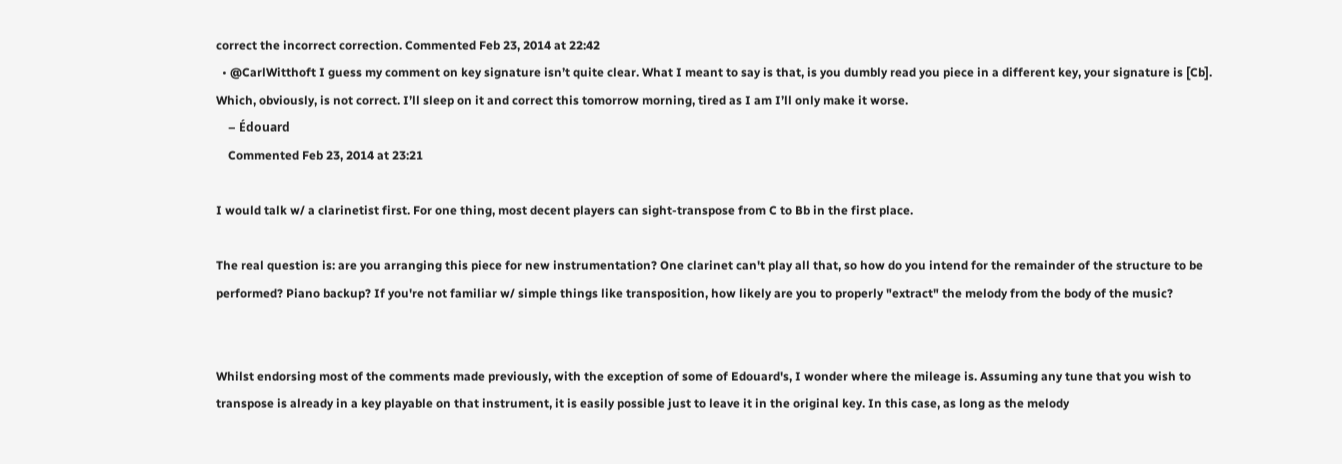correct the incorrect correction. Commented Feb 23, 2014 at 22:42
  • @CarlWitthoft I guess my comment on key signature isn’t quite clear. What I meant to say is that, is you dumbly read you piece in a different key, your signature is [Cb]. Which, obviously, is not correct. I’ll sleep on it and correct this tomorrow morning, tired as I am I’ll only make it worse.
    – Édouard
    Commented Feb 23, 2014 at 23:21

I would talk w/ a clarinetist first. For one thing, most decent players can sight-transpose from C to Bb in the first place.

The real question is: are you arranging this piece for new instrumentation? One clarinet can't play all that, so how do you intend for the remainder of the structure to be performed? Piano backup? If you're not familiar w/ simple things like transposition, how likely are you to properly "extract" the melody from the body of the music?


Whilst endorsing most of the comments made previously, with the exception of some of Edouard's, I wonder where the mileage is. Assuming any tune that you wish to transpose is already in a key playable on that instrument, it is easily possible just to leave it in the original key. In this case, as long as the melody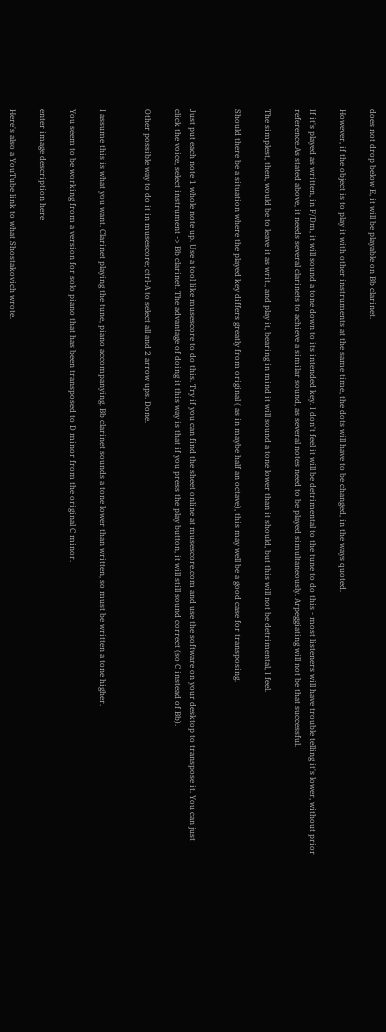does not drop below E, it will be playable on Bb clarinet.

However, if the object is to play it with other instruments at the same time, the dots will have to be changed, in the ways quoted.

If it's played as written, in F/Dm, it will sound a tone down to its intended key. I don't feel it will be detrimental to the tune to do this - most listeners will have trouble telling it's lower, without prior reference.As stated above, it needs several clarinets to achieve a similar sound, as several notes need to be played simultaneously. Arpeggiating will not be that successful.

The simplest, then, would be to leave it as writ., and play it, bearing in mind it will sound a tone lower than it should, but this will not be detrimental, I feel.

Should there be a situation where the played key differs greatly from original ( as in maybe half an octave), this may well be a good case for transposing.


Just put each note 1 whole note up. Use a tool like musescore to do this. Try if you can find the sheet online at musescore.com and use the software on your desktop to transpose it. You can just click the voice, select instrument -> Bb clarinet. The advantage of doing it this way is that if you press the play button, it will still sound correct (so C instead of Bb).

Other possible way to do it in musescore; ctrl-A to select all and 2 arrow ups. Done.


I assume this is what you want. Clarinet playing the tune, piano accompanying. Bb clarinet sounds a tone lower than written, so must be written a tone higher.

You seem to be working from a version for solo piano that has been transposed to D minor from the original C minor.

enter image description here

Here's also a YouTube link to what Shostakovich wrote.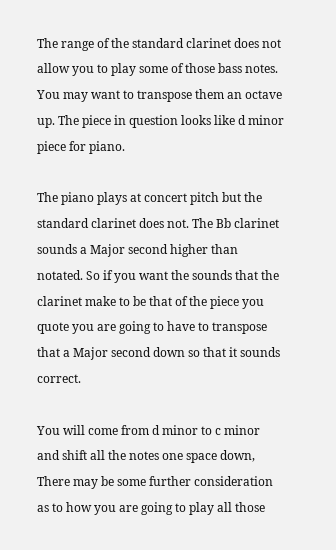The range of the standard clarinet does not allow you to play some of those bass notes. You may want to transpose them an octave up. The piece in question looks like d minor piece for piano.

The piano plays at concert pitch but the standard clarinet does not. The Bb clarinet sounds a Major second higher than notated. So if you want the sounds that the clarinet make to be that of the piece you quote you are going to have to transpose that a Major second down so that it sounds correct.

You will come from d minor to c minor and shift all the notes one space down, There may be some further consideration as to how you are going to play all those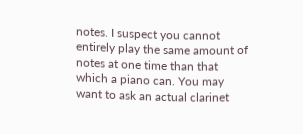notes. I suspect you cannot entirely play the same amount of notes at one time than that which a piano can. You may want to ask an actual clarinet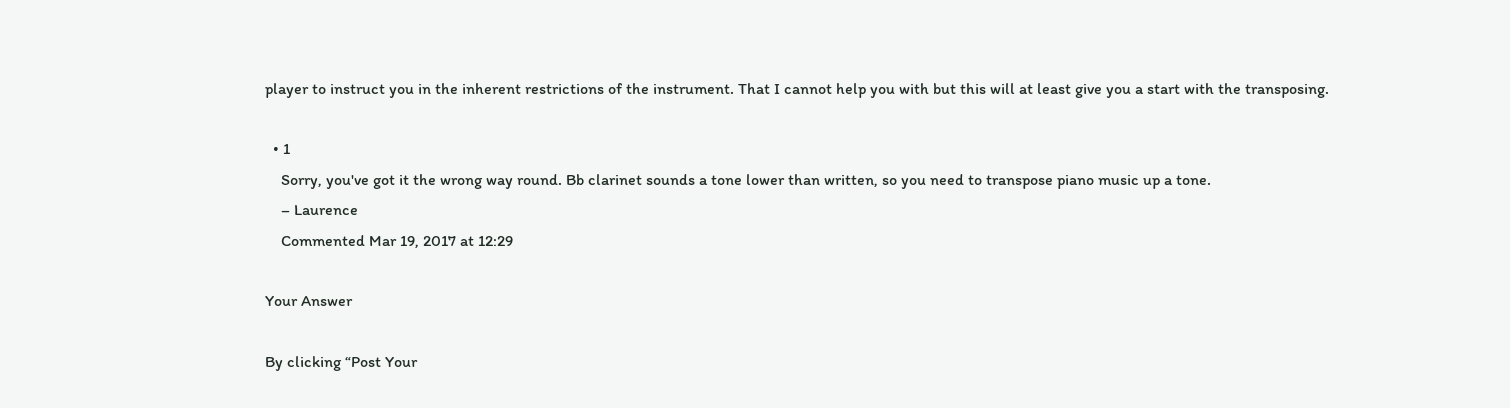player to instruct you in the inherent restrictions of the instrument. That I cannot help you with but this will at least give you a start with the transposing.

  • 1
    Sorry, you've got it the wrong way round. Bb clarinet sounds a tone lower than written, so you need to transpose piano music up a tone.
    – Laurence
    Commented Mar 19, 2017 at 12:29

Your Answer

By clicking “Post Your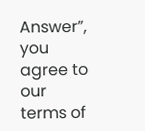Answer”, you agree to our terms of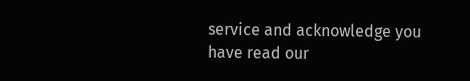service and acknowledge you have read our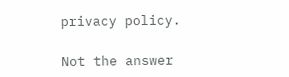privacy policy.

Not the answer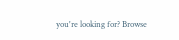you're looking for? Browse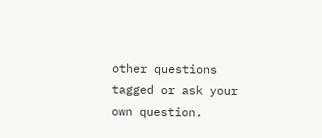other questions tagged or ask your own question.